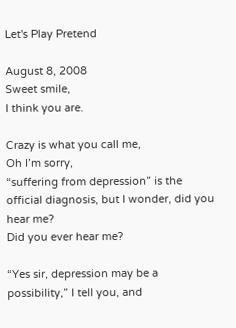Let's Play Pretend

August 8, 2008
Sweet smile,
I think you are.

Crazy is what you call me,
Oh I’m sorry,
“suffering from depression” is the official diagnosis, but I wonder, did you hear me?
Did you ever hear me?

“Yes sir, depression may be a possibility,” I tell you, and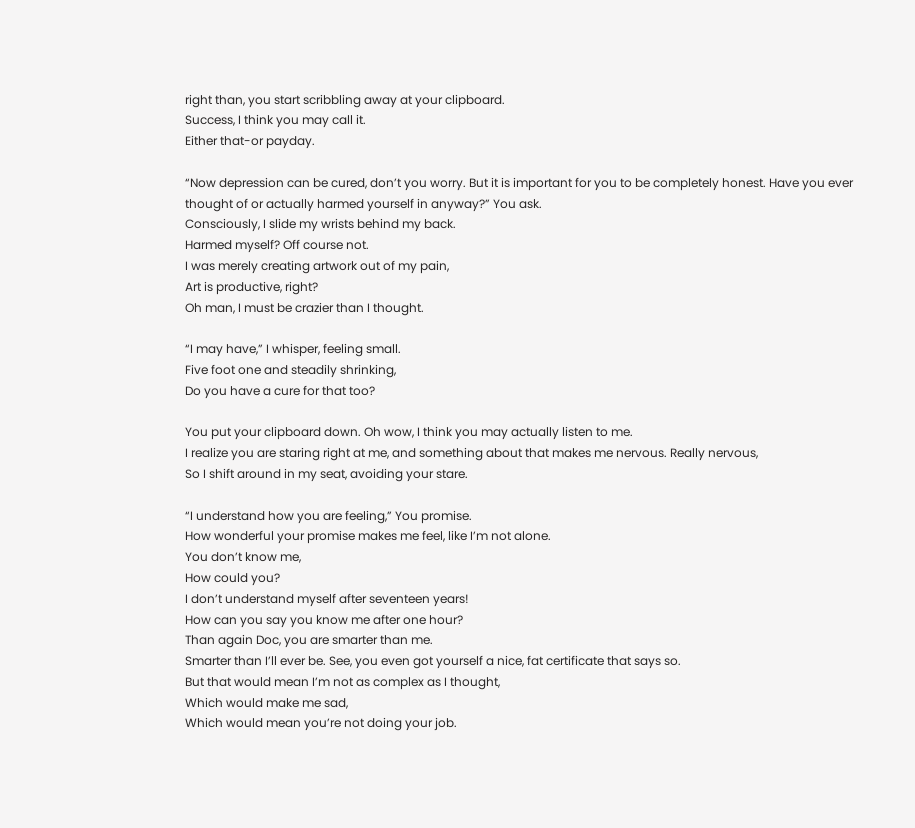right than, you start scribbling away at your clipboard.
Success, I think you may call it.
Either that-or payday.

“Now depression can be cured, don’t you worry. But it is important for you to be completely honest. Have you ever thought of or actually harmed yourself in anyway?” You ask.
Consciously, I slide my wrists behind my back.
Harmed myself? Off course not.
I was merely creating artwork out of my pain,
Art is productive, right?
Oh man, I must be crazier than I thought.

“I may have,” I whisper, feeling small.
Five foot one and steadily shrinking,
Do you have a cure for that too?

You put your clipboard down. Oh wow, I think you may actually listen to me.
I realize you are staring right at me, and something about that makes me nervous. Really nervous,
So I shift around in my seat, avoiding your stare.

“I understand how you are feeling,” You promise.
How wonderful your promise makes me feel, like I’m not alone.
You don’t know me,
How could you?
I don’t understand myself after seventeen years!
How can you say you know me after one hour?
Than again Doc, you are smarter than me.
Smarter than I’ll ever be. See, you even got yourself a nice, fat certificate that says so.
But that would mean I’m not as complex as I thought,
Which would make me sad,
Which would mean you’re not doing your job.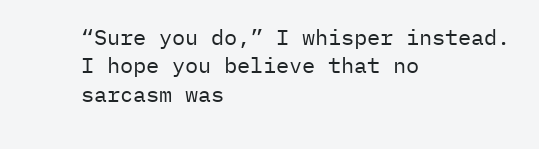“Sure you do,” I whisper instead.
I hope you believe that no sarcasm was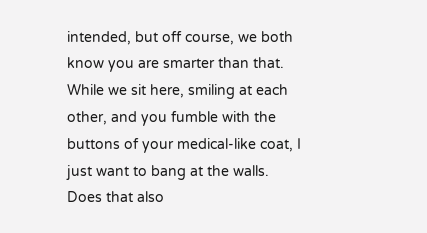intended, but off course, we both know you are smarter than that.
While we sit here, smiling at each other, and you fumble with the buttons of your medical-like coat, I just want to bang at the walls. Does that also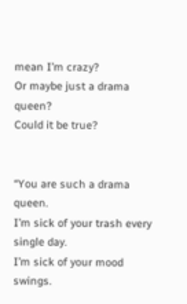mean I’m crazy?
Or maybe just a drama queen?
Could it be true?


“You are such a drama queen.
I’m sick of your trash every single day.
I’m sick of your mood swings.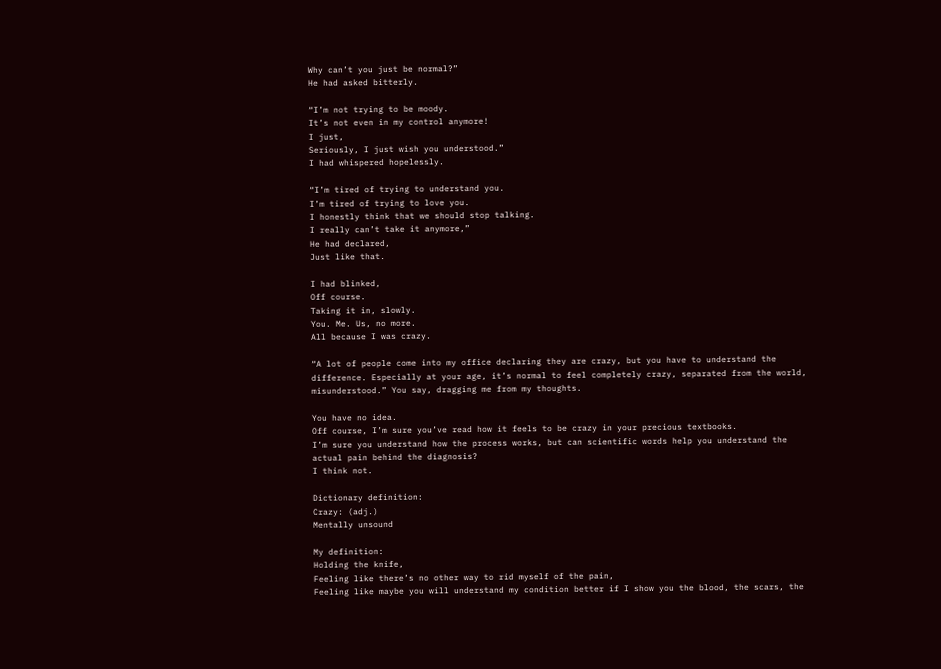Why can’t you just be normal?”
He had asked bitterly.

“I’m not trying to be moody.
It’s not even in my control anymore!
I just,
Seriously, I just wish you understood.”
I had whispered hopelessly.

“I’m tired of trying to understand you.
I’m tired of trying to love you.
I honestly think that we should stop talking.
I really can’t take it anymore,”
He had declared,
Just like that.

I had blinked,
Off course.
Taking it in, slowly.
You. Me. Us, no more.
All because I was crazy.

“A lot of people come into my office declaring they are crazy, but you have to understand the difference. Especially at your age, it’s normal to feel completely crazy, separated from the world, misunderstood.” You say, dragging me from my thoughts.

You have no idea.
Off course, I’m sure you’ve read how it feels to be crazy in your precious textbooks.
I’m sure you understand how the process works, but can scientific words help you understand the actual pain behind the diagnosis?
I think not.

Dictionary definition:
Crazy: (adj.)
Mentally unsound

My definition:
Holding the knife,
Feeling like there’s no other way to rid myself of the pain,
Feeling like maybe you will understand my condition better if I show you the blood, the scars, the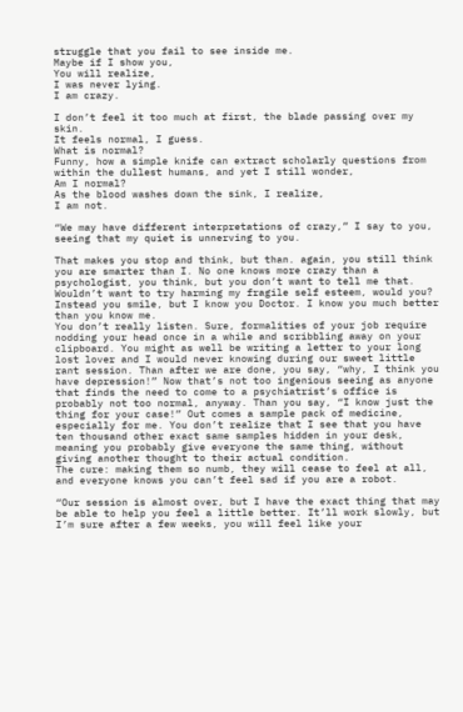struggle that you fail to see inside me.
Maybe if I show you,
You will realize,
I was never lying.
I am crazy.

I don’t feel it too much at first, the blade passing over my skin.
It feels normal, I guess.
What is normal?
Funny, how a simple knife can extract scholarly questions from within the dullest humans, and yet I still wonder,
Am I normal?
As the blood washes down the sink, I realize,
I am not.

“We may have different interpretations of crazy,” I say to you, seeing that my quiet is unnerving to you.

That makes you stop and think, but than. again, you still think you are smarter than I. No one knows more crazy than a psychologist, you think, but you don’t want to tell me that. Wouldn’t want to try harming my fragile self esteem, would you?
Instead you smile, but I know you Doctor. I know you much better than you know me.
You don’t really listen. Sure, formalities of your job require nodding your head once in a while and scribbling away on your clipboard. You might as well be writing a letter to your long lost lover and I would never knowing during our sweet little rant session. Than after we are done, you say, “why, I think you have depression!” Now that’s not too ingenious seeing as anyone that finds the need to come to a psychiatrist’s office is probably not too normal, anyway. Than you say, “I know just the thing for your case!” Out comes a sample pack of medicine, especially for me. You don’t realize that I see that you have ten thousand other exact same samples hidden in your desk, meaning you probably give everyone the same thing, without giving another thought to their actual condition.
The cure: making them so numb, they will cease to feel at all, and everyone knows you can’t feel sad if you are a robot.

“Our session is almost over, but I have the exact thing that may be able to help you feel a little better. It’ll work slowly, but I’m sure after a few weeks, you will feel like your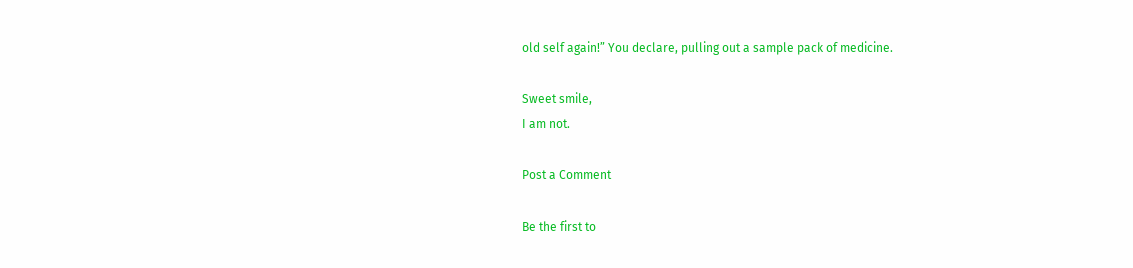old self again!” You declare, pulling out a sample pack of medicine.

Sweet smile,
I am not.

Post a Comment

Be the first to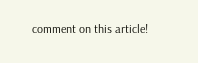comment on this article!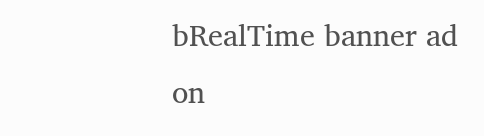bRealTime banner ad on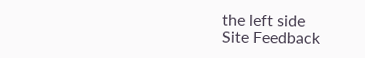the left side
Site Feedback